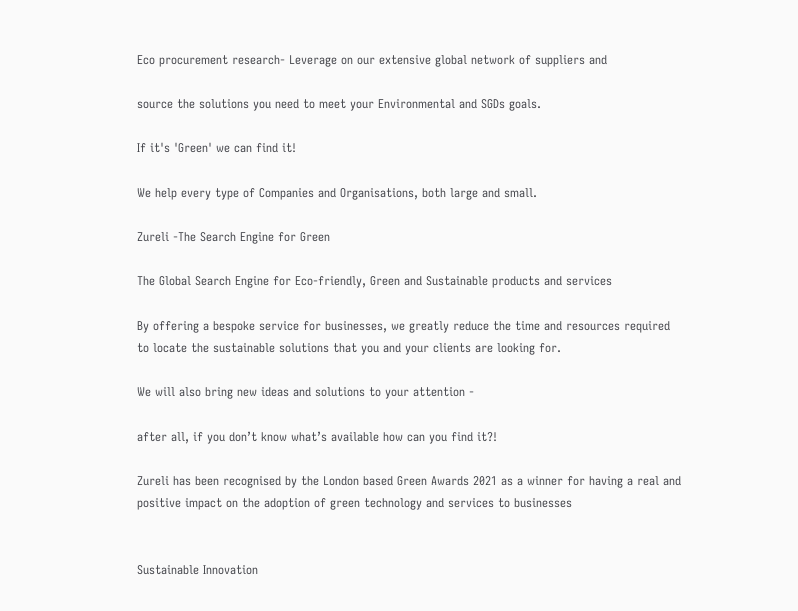Eco procurement research- Leverage on our extensive global network of suppliers and

source the solutions you need to meet your Environmental and SGDs goals.

If it's 'Green' we can find it!

We help every type of Companies and Organisations, both large and small.

Zureli -The Search Engine for Green

The Global Search Engine for Eco-friendly, Green and Sustainable products and services

By offering a bespoke service for businesses, we greatly reduce the time and resources required to locate the sustainable solutions that you and your clients are looking for.

We will also bring new ideas and solutions to your attention -

after all, if you don’t know what’s available how can you find it?!

Zureli has been recognised by the London based Green Awards 2021 as a winner for having a real and positive impact on the adoption of green technology and services to businesses


Sustainable Innovation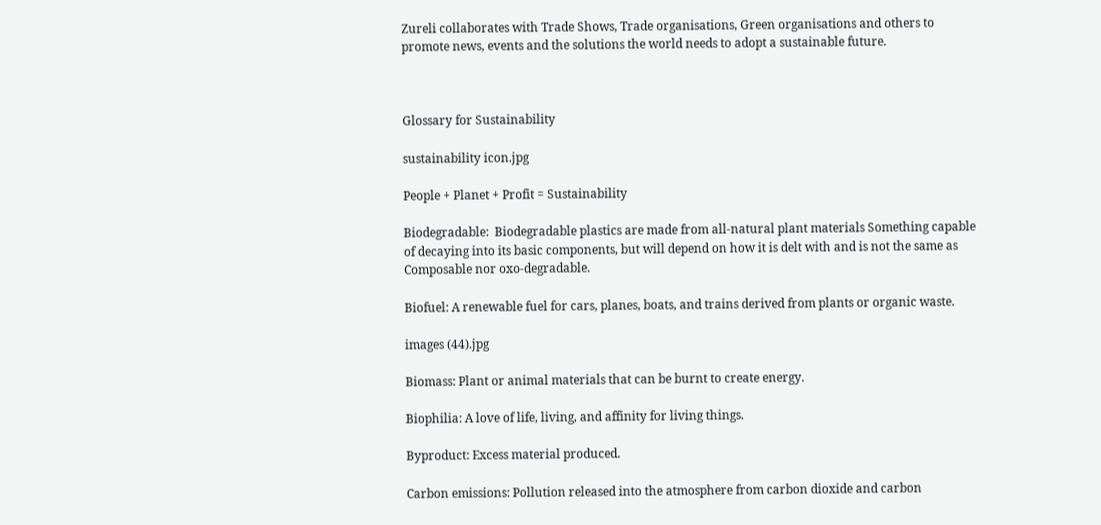Zureli collaborates with Trade Shows, Trade organisations, Green organisations and others to promote news, events and the solutions the world needs to adopt a sustainable future.



Glossary for Sustainability

sustainability icon.jpg

People + Planet + Profit = Sustainability

Biodegradable:  Biodegradable plastics are made from all-natural plant materials Something capable of decaying into its basic components, but will depend on how it is delt with and is not the same as Composable nor oxo-degradable.

Biofuel: A renewable fuel for cars, planes, boats, and trains derived from plants or organic waste.

images (44).jpg

Biomass: Plant or animal materials that can be burnt to create energy.

Biophilia: A love of life, living, and affinity for living things.

Byproduct: Excess material produced.

Carbon emissions: Pollution released into the atmosphere from carbon dioxide and carbon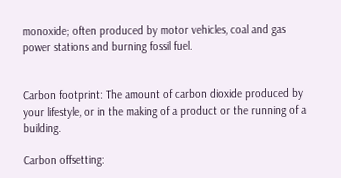monoxide; often produced by motor vehicles, coal and gas power stations and burning fossil fuel.


Carbon footprint: The amount of carbon dioxide produced by your lifestyle, or in the making of a product or the running of a building.

Carbon offsetting: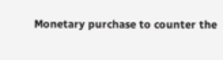Monetary purchase to counter the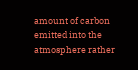amount of carbon emitted into the atmosphere rather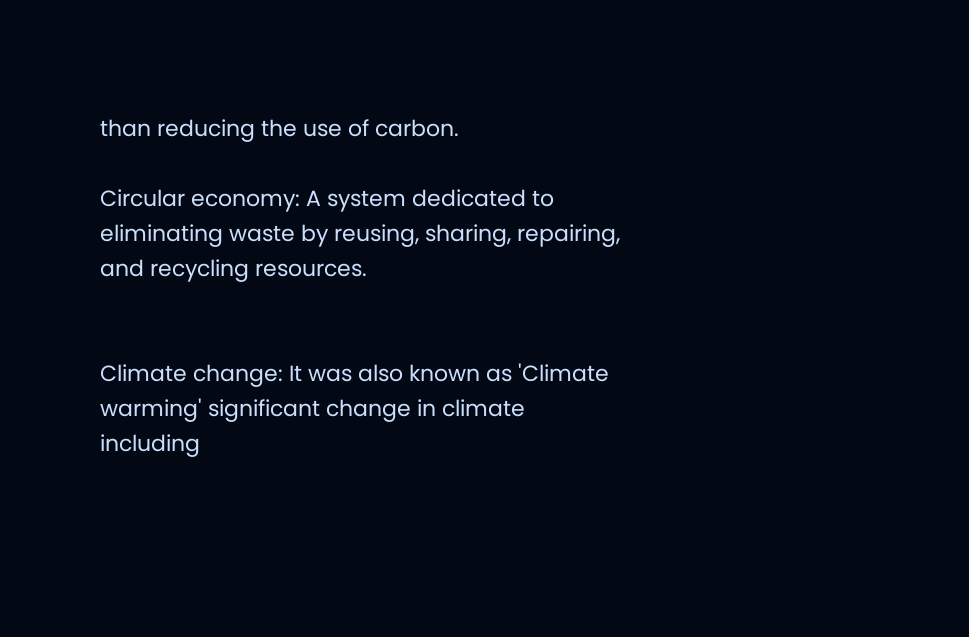than reducing the use of carbon.

Circular economy: A system dedicated to eliminating waste by reusing, sharing, repairing, and recycling resources.


Climate change: It was also known as 'Climate warming' significant change in climate including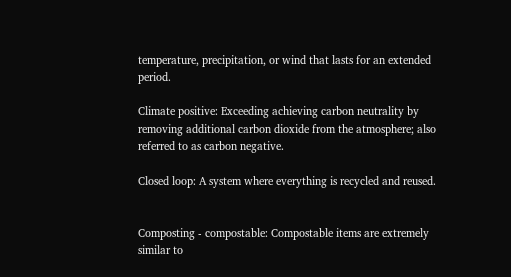temperature, precipitation, or wind that lasts for an extended period.

Climate positive: Exceeding achieving carbon neutrality by removing additional carbon dioxide from the atmosphere; also referred to as carbon negative.

Closed loop: A system where everything is recycled and reused.


Composting - compostable: Compostable items are extremely similar to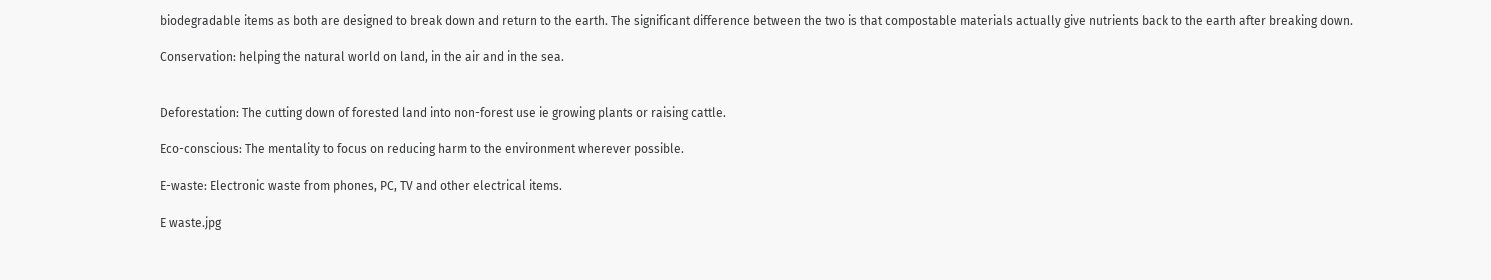biodegradable items as both are designed to break down and return to the earth. The significant difference between the two is that compostable materials actually give nutrients back to the earth after breaking down.

Conservation: helping the natural world on land, in the air and in the sea.


Deforestation: The cutting down of forested land into non-forest use ie growing plants or raising cattle.

Eco-conscious: The mentality to focus on reducing harm to the environment wherever possible.

E-waste: Electronic waste from phones, PC, TV and other electrical items.

E waste.jpg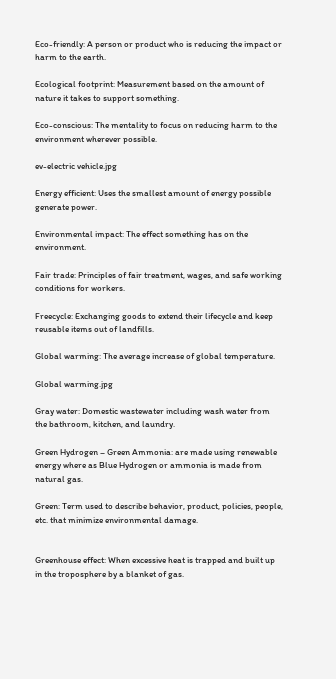Eco-friendly: A person or product who is reducing the impact or harm to the earth.

Ecological footprint: Measurement based on the amount of nature it takes to support something.

Eco-conscious: The mentality to focus on reducing harm to the environment wherever possible.

ev-electric vehicle.jpg

Energy efficient: Uses the smallest amount of energy possible generate power.

Environmental impact: The effect something has on the environment.

Fair trade: Principles of fair treatment, wages, and safe working conditions for workers.

Freecycle: Exchanging goods to extend their lifecycle and keep reusable items out of landfills.

Global warming: The average increase of global temperature.

Global warming.jpg

Gray water: Domestic wastewater including wash water from the bathroom, kitchen, and laundry.

Green Hydrogen – Green Ammonia: are made using renewable energy where as Blue Hydrogen or ammonia is made from natural gas.

Green: Term used to describe behavior, product, policies, people, etc. that minimize environmental damage.


Greenhouse effect: When excessive heat is trapped and built up in the troposphere by a blanket of gas.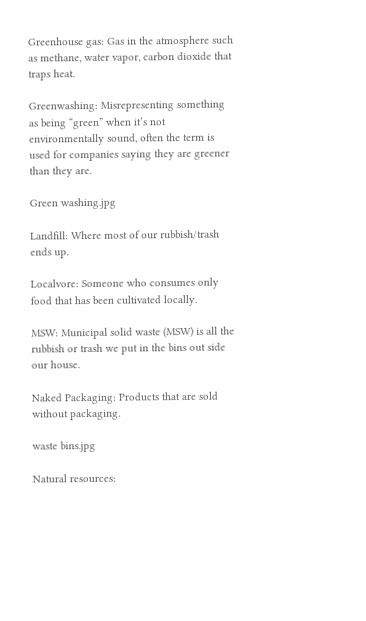Greenhouse gas: Gas in the atmosphere such as methane, water vapor, carbon dioxide that traps heat.

Greenwashing: Misrepresenting something as being “green” when it’s not environmentally sound, often the term is used for companies saying they are greener than they are.

Green washing.jpg

Landfill: Where most of our rubbish/trash ends up.

Localvore: Someone who consumes only food that has been cultivated locally.

MSW: Municipal solid waste (MSW) is all the rubbish or trash we put in the bins out side our house.

Naked Packaging: Products that are sold without packaging.

waste bins.jpg

Natural resources: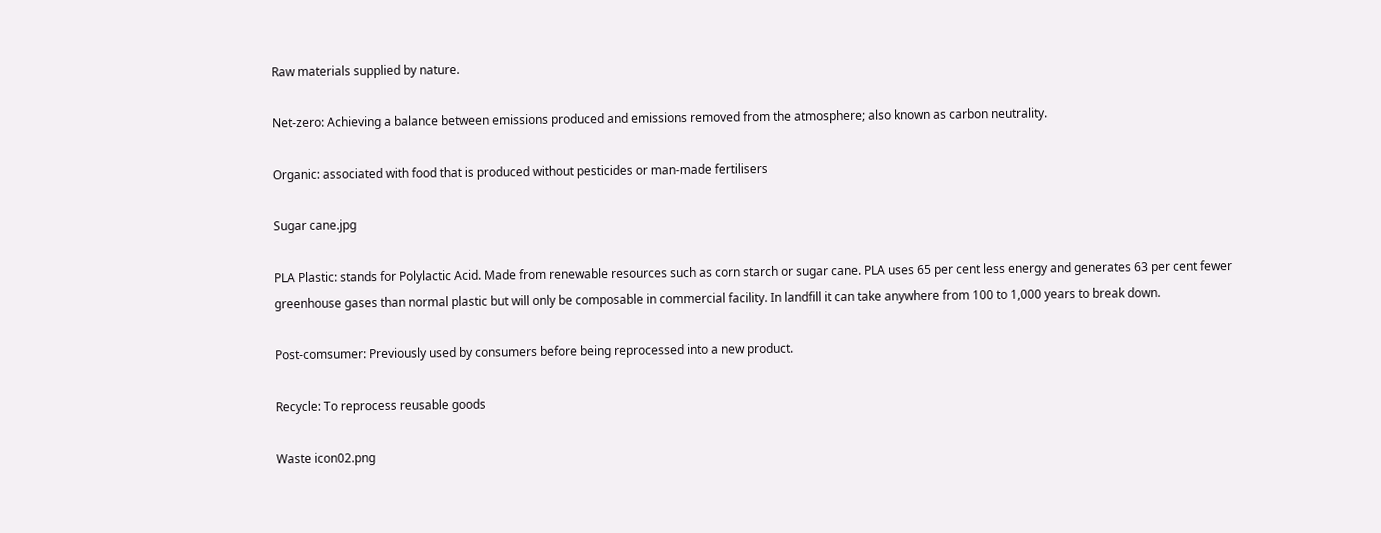Raw materials supplied by nature.

Net-zero: Achieving a balance between emissions produced and emissions removed from the atmosphere; also known as carbon neutrality.

Organic: associated with food that is produced without pesticides or man-made fertilisers

Sugar cane.jpg

PLA Plastic: stands for Polylactic Acid. Made from renewable resources such as corn starch or sugar cane. PLA uses 65 per cent less energy and generates 63 per cent fewer greenhouse gases than normal plastic but will only be composable in commercial facility. In landfill it can take anywhere from 100 to 1,000 years to break down.

Post-comsumer: Previously used by consumers before being reprocessed into a new product.

Recycle: To reprocess reusable goods

Waste icon02.png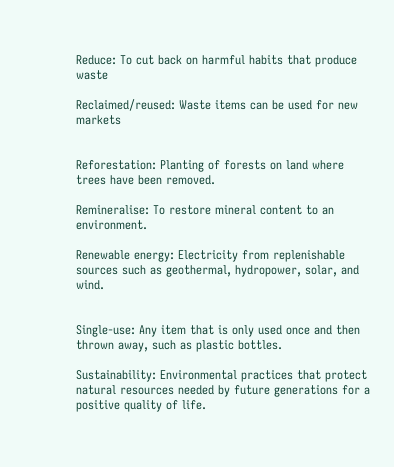Reduce: To cut back on harmful habits that produce waste

Reclaimed/reused: Waste items can be used for new markets


Reforestation: Planting of forests on land where trees have been removed.

Remineralise: To restore mineral content to an environment.

Renewable energy: Electricity from replenishable sources such as geothermal, hydropower, solar, and wind.


Single-use: Any item that is only used once and then thrown away, such as plastic bottles.

Sustainability: Environmental practices that protect natural resources needed by future generations for a positive quality of life.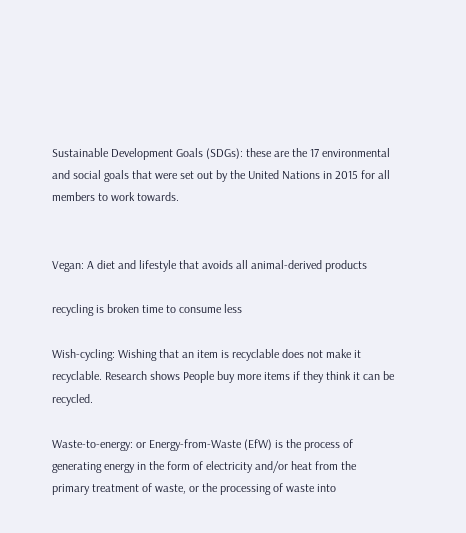Sustainable Development Goals (SDGs): these are the 17 environmental and social goals that were set out by the United Nations in 2015 for all members to work towards.


Vegan: A diet and lifestyle that avoids all animal-derived products

recycling is broken time to consume less

Wish-cycling: Wishing that an item is recyclable does not make it recyclable. Research shows People buy more items if they think it can be recycled.

Waste-to-energy: or Energy-from-Waste (EfW) is the process of generating energy in the form of electricity and/or heat from the primary treatment of waste, or the processing of waste into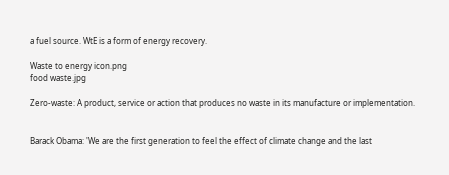a fuel source. WtE is a form of energy recovery.

Waste to energy icon.png
food waste.jpg

Zero-waste: A product, service or action that produces no waste in its manufacture or implementation.


Barack Obama: 'We are the first generation to feel the effect of climate change and the last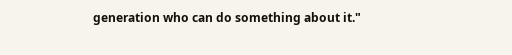generation who can do something about it."